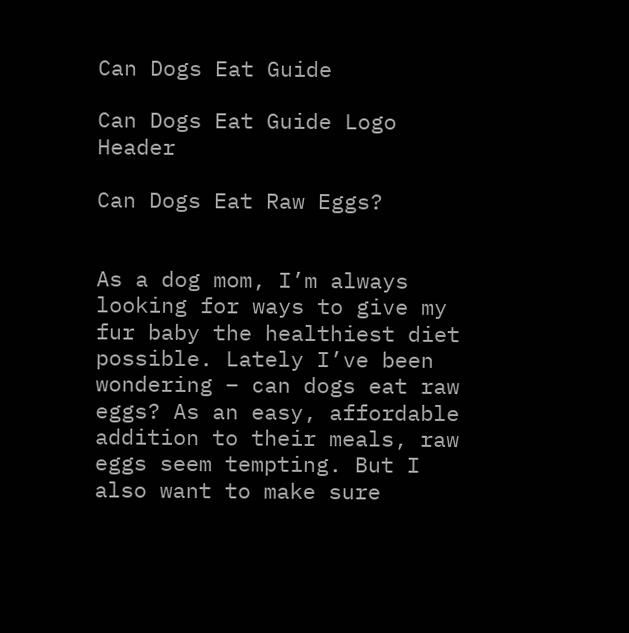Can Dogs Eat Guide

Can Dogs Eat Guide Logo Header

Can Dogs Eat Raw Eggs?


As a dog mom, I’m always looking for ways to give my fur baby the healthiest diet possible. Lately I’ve been wondering – can dogs eat raw eggs? As an easy, affordable addition to their meals, raw eggs seem tempting. But I also want to make sure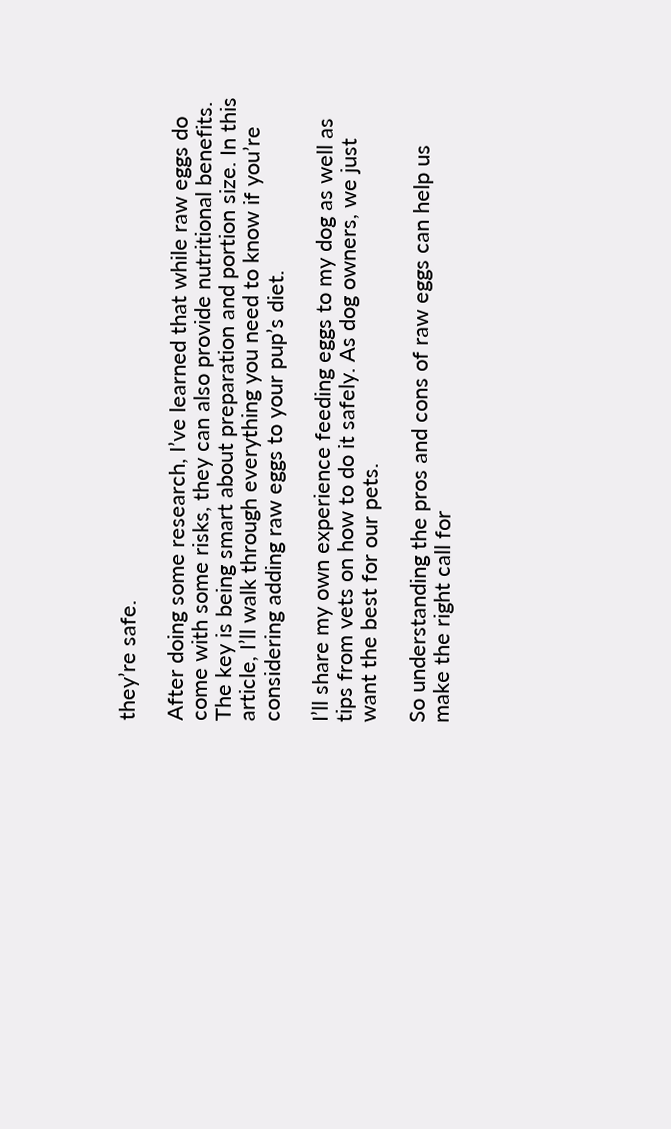they’re safe.

After doing some research, I’ve learned that while raw eggs do come with some risks, they can also provide nutritional benefits. The key is being smart about preparation and portion size. In this article, I’ll walk through everything you need to know if you’re considering adding raw eggs to your pup’s diet.

I’ll share my own experience feeding eggs to my dog as well as tips from vets on how to do it safely. As dog owners, we just want the best for our pets.

So understanding the pros and cons of raw eggs can help us make the right call for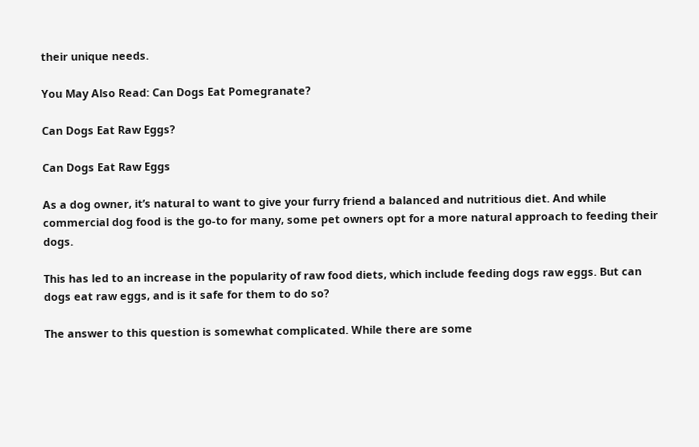their unique needs.

You May Also Read: Can Dogs Eat Pomegranate?

Can Dogs Eat Raw Eggs?

Can Dogs Eat Raw Eggs

As a dog owner, it’s natural to want to give your furry friend a balanced and nutritious diet. And while commercial dog food is the go-to for many, some pet owners opt for a more natural approach to feeding their dogs.

This has led to an increase in the popularity of raw food diets, which include feeding dogs raw eggs. But can dogs eat raw eggs, and is it safe for them to do so?

The answer to this question is somewhat complicated. While there are some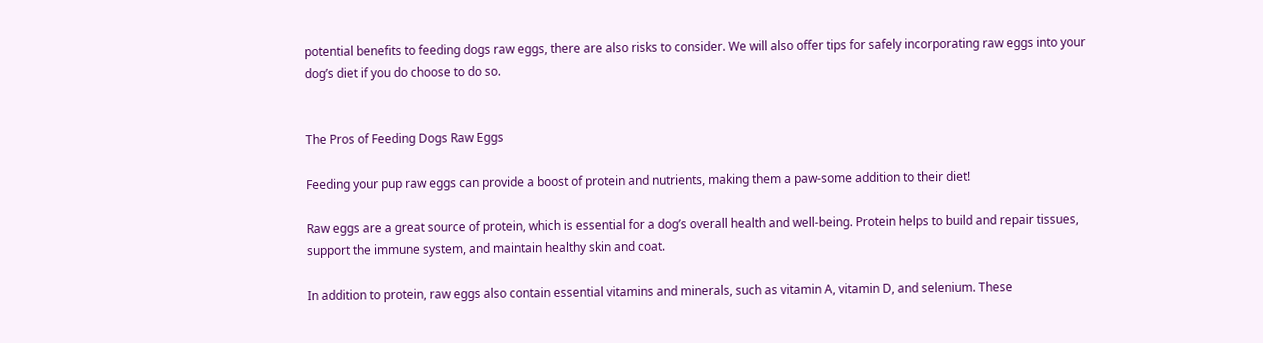potential benefits to feeding dogs raw eggs, there are also risks to consider. We will also offer tips for safely incorporating raw eggs into your dog’s diet if you do choose to do so.


The Pros of Feeding Dogs Raw Eggs

Feeding your pup raw eggs can provide a boost of protein and nutrients, making them a paw-some addition to their diet!

Raw eggs are a great source of protein, which is essential for a dog’s overall health and well-being. Protein helps to build and repair tissues, support the immune system, and maintain healthy skin and coat.

In addition to protein, raw eggs also contain essential vitamins and minerals, such as vitamin A, vitamin D, and selenium. These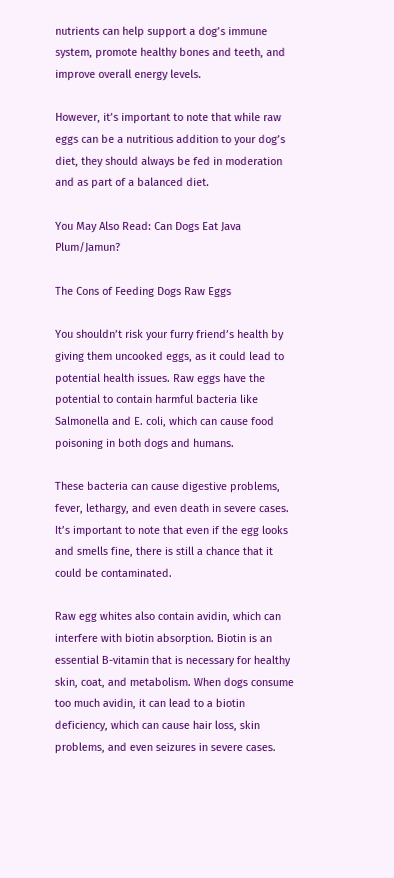nutrients can help support a dog’s immune system, promote healthy bones and teeth, and improve overall energy levels.

However, it’s important to note that while raw eggs can be a nutritious addition to your dog’s diet, they should always be fed in moderation and as part of a balanced diet.

You May Also Read: Can Dogs Eat Java Plum/Jamun?

The Cons of Feeding Dogs Raw Eggs

You shouldn’t risk your furry friend’s health by giving them uncooked eggs, as it could lead to potential health issues. Raw eggs have the potential to contain harmful bacteria like Salmonella and E. coli, which can cause food poisoning in both dogs and humans.

These bacteria can cause digestive problems, fever, lethargy, and even death in severe cases. It’s important to note that even if the egg looks and smells fine, there is still a chance that it could be contaminated.

Raw egg whites also contain avidin, which can interfere with biotin absorption. Biotin is an essential B-vitamin that is necessary for healthy skin, coat, and metabolism. When dogs consume too much avidin, it can lead to a biotin deficiency, which can cause hair loss, skin problems, and even seizures in severe cases.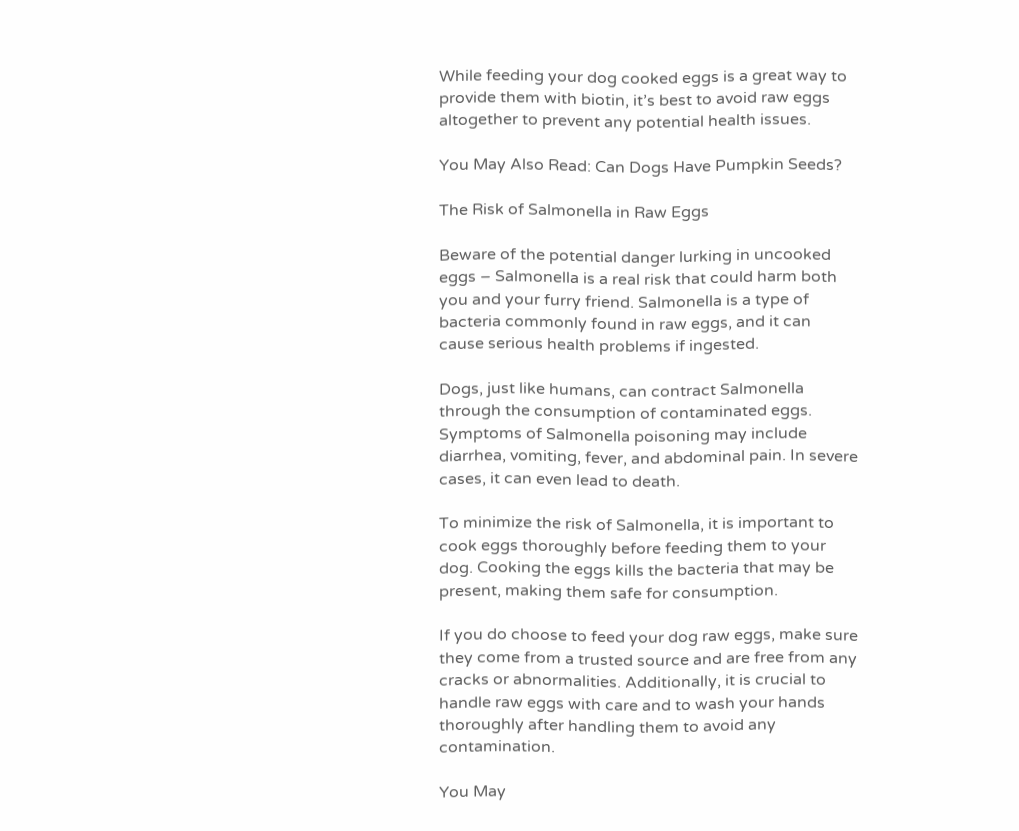While feeding your dog cooked eggs is a great way to provide them with biotin, it’s best to avoid raw eggs altogether to prevent any potential health issues.

You May Also Read: Can Dogs Have Pumpkin Seeds?

The Risk of Salmonella in Raw Eggs

Beware of the potential danger lurking in uncooked eggs – Salmonella is a real risk that could harm both you and your furry friend. Salmonella is a type of bacteria commonly found in raw eggs, and it can cause serious health problems if ingested.

Dogs, just like humans, can contract Salmonella through the consumption of contaminated eggs. Symptoms of Salmonella poisoning may include diarrhea, vomiting, fever, and abdominal pain. In severe cases, it can even lead to death.

To minimize the risk of Salmonella, it is important to cook eggs thoroughly before feeding them to your dog. Cooking the eggs kills the bacteria that may be present, making them safe for consumption.

If you do choose to feed your dog raw eggs, make sure they come from a trusted source and are free from any cracks or abnormalities. Additionally, it is crucial to handle raw eggs with care and to wash your hands thoroughly after handling them to avoid any contamination.

You May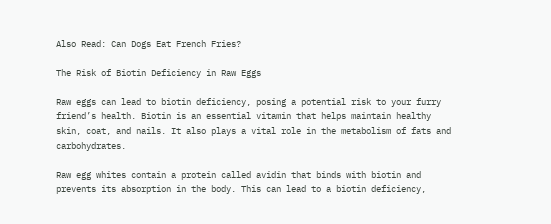Also Read: Can Dogs Eat French Fries?

The Risk of Biotin Deficiency in Raw Eggs

Raw eggs can lead to biotin deficiency, posing a potential risk to your furry friend’s health. Biotin is an essential vitamin that helps maintain healthy skin, coat, and nails. It also plays a vital role in the metabolism of fats and carbohydrates.

Raw egg whites contain a protein called avidin that binds with biotin and prevents its absorption in the body. This can lead to a biotin deficiency,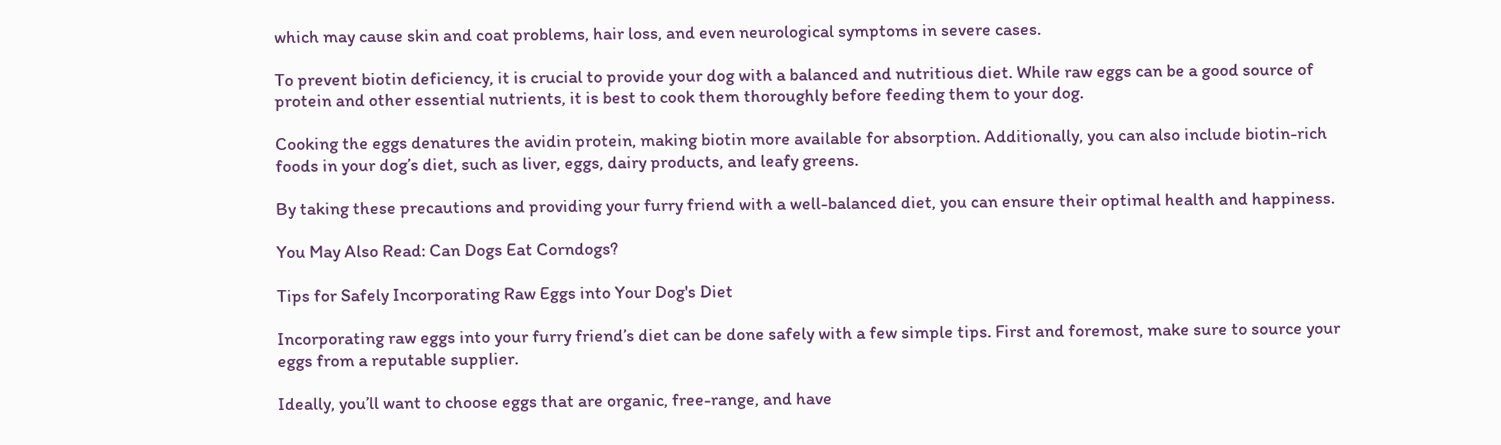which may cause skin and coat problems, hair loss, and even neurological symptoms in severe cases.

To prevent biotin deficiency, it is crucial to provide your dog with a balanced and nutritious diet. While raw eggs can be a good source of protein and other essential nutrients, it is best to cook them thoroughly before feeding them to your dog.

Cooking the eggs denatures the avidin protein, making biotin more available for absorption. Additionally, you can also include biotin-rich foods in your dog’s diet, such as liver, eggs, dairy products, and leafy greens.

By taking these precautions and providing your furry friend with a well-balanced diet, you can ensure their optimal health and happiness.

You May Also Read: Can Dogs Eat Corndogs?

Tips for Safely Incorporating Raw Eggs into Your Dog's Diet

Incorporating raw eggs into your furry friend’s diet can be done safely with a few simple tips. First and foremost, make sure to source your eggs from a reputable supplier.

Ideally, you’ll want to choose eggs that are organic, free-range, and have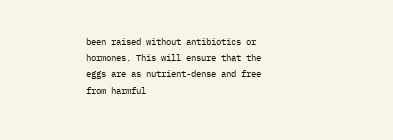been raised without antibiotics or hormones. This will ensure that the eggs are as nutrient-dense and free from harmful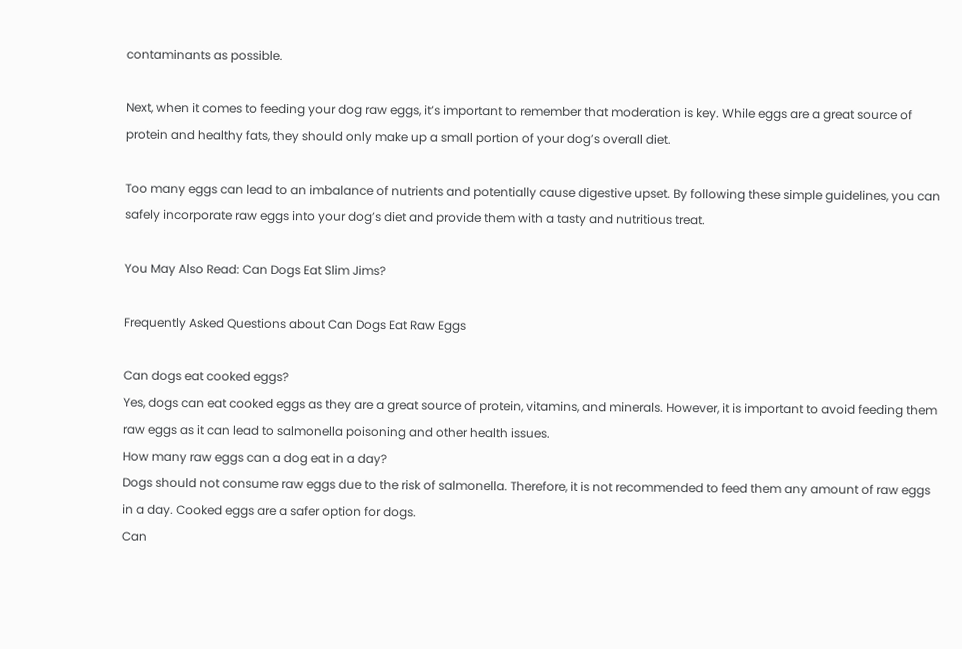contaminants as possible.

Next, when it comes to feeding your dog raw eggs, it’s important to remember that moderation is key. While eggs are a great source of protein and healthy fats, they should only make up a small portion of your dog’s overall diet.

Too many eggs can lead to an imbalance of nutrients and potentially cause digestive upset. By following these simple guidelines, you can safely incorporate raw eggs into your dog’s diet and provide them with a tasty and nutritious treat.

You May Also Read: Can Dogs Eat Slim Jims?

Frequently Asked Questions about Can Dogs Eat Raw Eggs

Can dogs eat cooked eggs?
Yes, dogs can eat cooked eggs as they are a great source of protein, vitamins, and minerals. However, it is important to avoid feeding them raw eggs as it can lead to salmonella poisoning and other health issues.
How many raw eggs can a dog eat in a day?
Dogs should not consume raw eggs due to the risk of salmonella. Therefore, it is not recommended to feed them any amount of raw eggs in a day. Cooked eggs are a safer option for dogs.
Can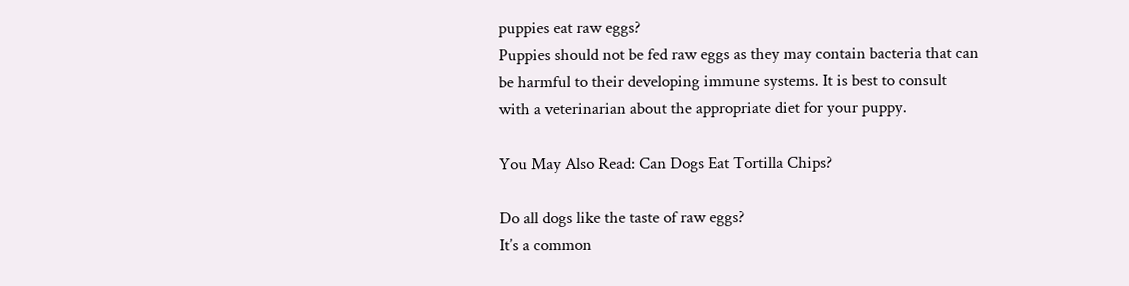puppies eat raw eggs?
Puppies should not be fed raw eggs as they may contain bacteria that can be harmful to their developing immune systems. It is best to consult with a veterinarian about the appropriate diet for your puppy.

You May Also Read: Can Dogs Eat Tortilla Chips?

Do all dogs like the taste of raw eggs?
It’s a common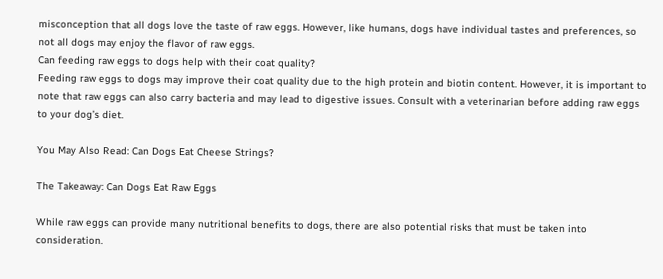misconception that all dogs love the taste of raw eggs. However, like humans, dogs have individual tastes and preferences, so not all dogs may enjoy the flavor of raw eggs.
Can feeding raw eggs to dogs help with their coat quality?
Feeding raw eggs to dogs may improve their coat quality due to the high protein and biotin content. However, it is important to note that raw eggs can also carry bacteria and may lead to digestive issues. Consult with a veterinarian before adding raw eggs to your dog’s diet.

You May Also Read: Can Dogs Eat Cheese Strings?

The Takeaway: Can Dogs Eat Raw Eggs

While raw eggs can provide many nutritional benefits to dogs, there are also potential risks that must be taken into consideration.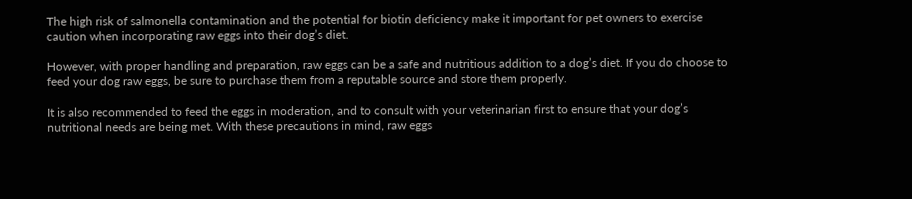The high risk of salmonella contamination and the potential for biotin deficiency make it important for pet owners to exercise caution when incorporating raw eggs into their dog’s diet.

However, with proper handling and preparation, raw eggs can be a safe and nutritious addition to a dog’s diet. If you do choose to feed your dog raw eggs, be sure to purchase them from a reputable source and store them properly.

It is also recommended to feed the eggs in moderation, and to consult with your veterinarian first to ensure that your dog’s nutritional needs are being met. With these precautions in mind, raw eggs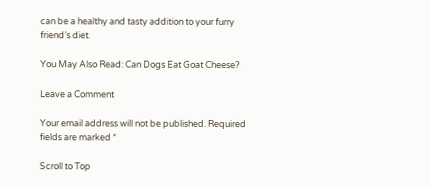can be a healthy and tasty addition to your furry friend’s diet.

You May Also Read: Can Dogs Eat Goat Cheese?

Leave a Comment

Your email address will not be published. Required fields are marked *

Scroll to Top